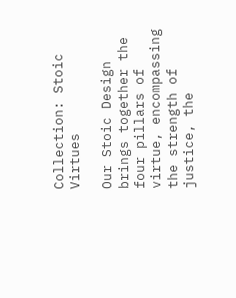Collection: Stoic Virtues

Our Stoic Design brings together the four pillars of virtue, encompassing the strength of justice, the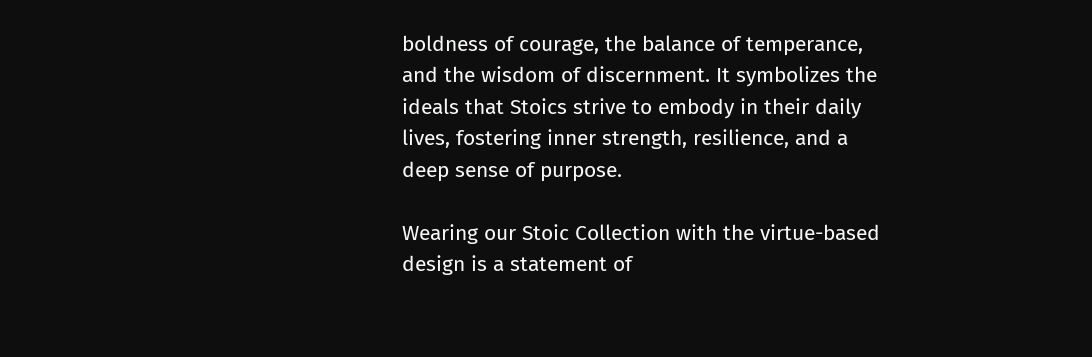boldness of courage, the balance of temperance, and the wisdom of discernment. It symbolizes the ideals that Stoics strive to embody in their daily lives, fostering inner strength, resilience, and a deep sense of purpose.

Wearing our Stoic Collection with the virtue-based design is a statement of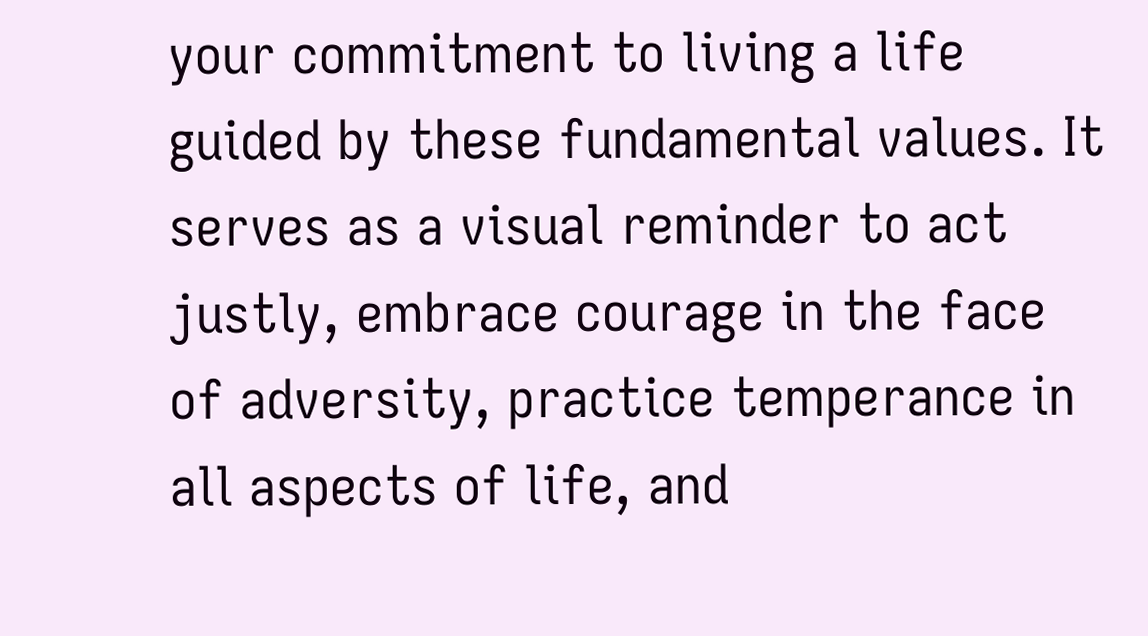your commitment to living a life guided by these fundamental values. It serves as a visual reminder to act justly, embrace courage in the face of adversity, practice temperance in all aspects of life, and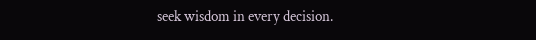seek wisdom in every decision.